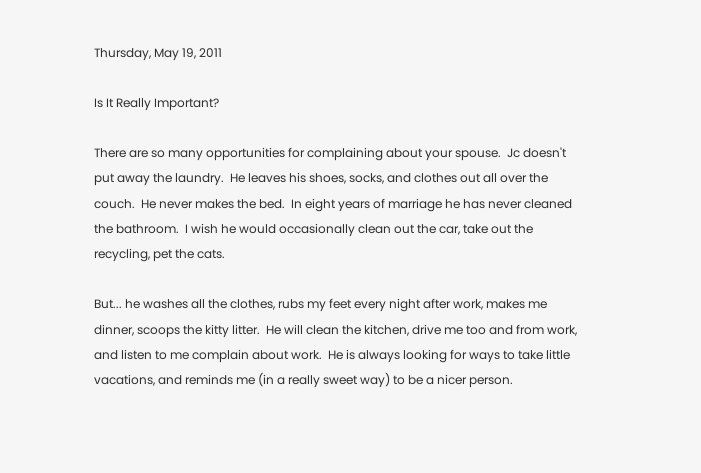Thursday, May 19, 2011

Is It Really Important?

There are so many opportunities for complaining about your spouse.  Jc doesn't put away the laundry.  He leaves his shoes, socks, and clothes out all over the couch.  He never makes the bed.  In eight years of marriage he has never cleaned the bathroom.  I wish he would occasionally clean out the car, take out the recycling, pet the cats.

But... he washes all the clothes, rubs my feet every night after work, makes me dinner, scoops the kitty litter.  He will clean the kitchen, drive me too and from work, and listen to me complain about work.  He is always looking for ways to take little vacations, and reminds me (in a really sweet way) to be a nicer person.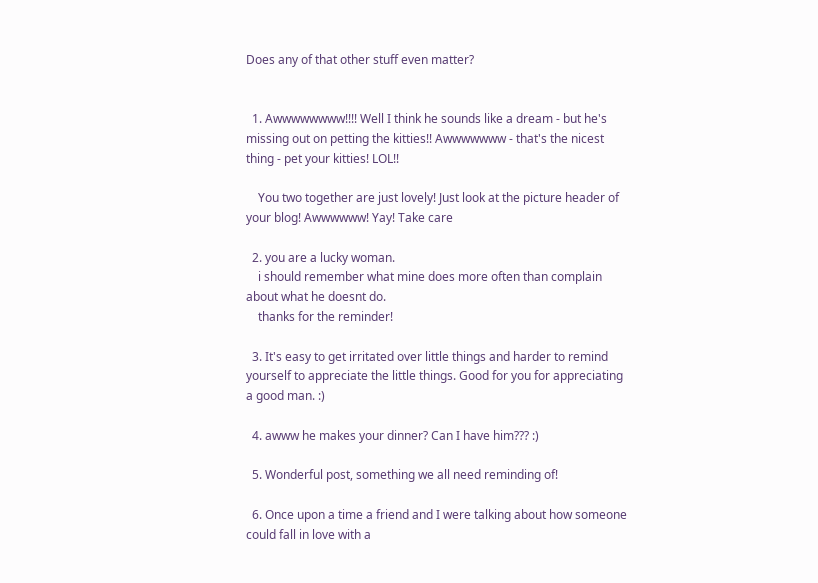Does any of that other stuff even matter?


  1. Awwwwwwww!!!! Well I think he sounds like a dream - but he's missing out on petting the kitties!! Awwwwwww - that's the nicest thing - pet your kitties! LOL!!

    You two together are just lovely! Just look at the picture header of your blog! Awwwwww! Yay! Take care

  2. you are a lucky woman.
    i should remember what mine does more often than complain about what he doesnt do.
    thanks for the reminder!

  3. It's easy to get irritated over little things and harder to remind yourself to appreciate the little things. Good for you for appreciating a good man. :)

  4. awww he makes your dinner? Can I have him??? :)

  5. Wonderful post, something we all need reminding of!

  6. Once upon a time a friend and I were talking about how someone could fall in love with a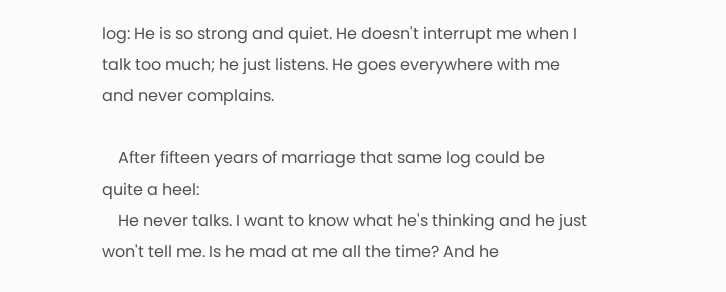log: He is so strong and quiet. He doesn't interrupt me when I talk too much; he just listens. He goes everywhere with me and never complains.

    After fifteen years of marriage that same log could be quite a heel:
    He never talks. I want to know what he's thinking and he just won't tell me. Is he mad at me all the time? And he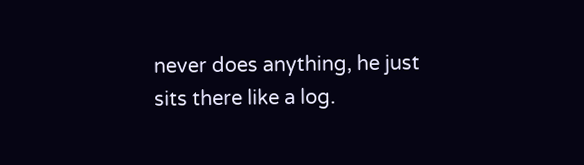never does anything, he just sits there like a log.